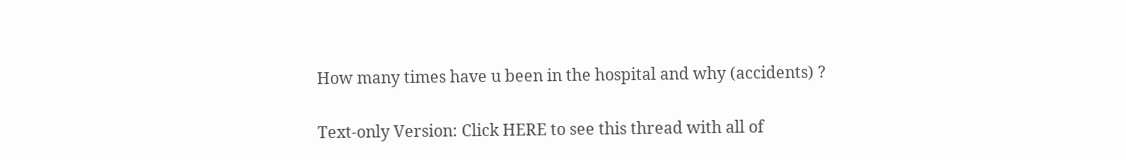How many times have u been in the hospital and why (accidents) ?

Text-only Version: Click HERE to see this thread with all of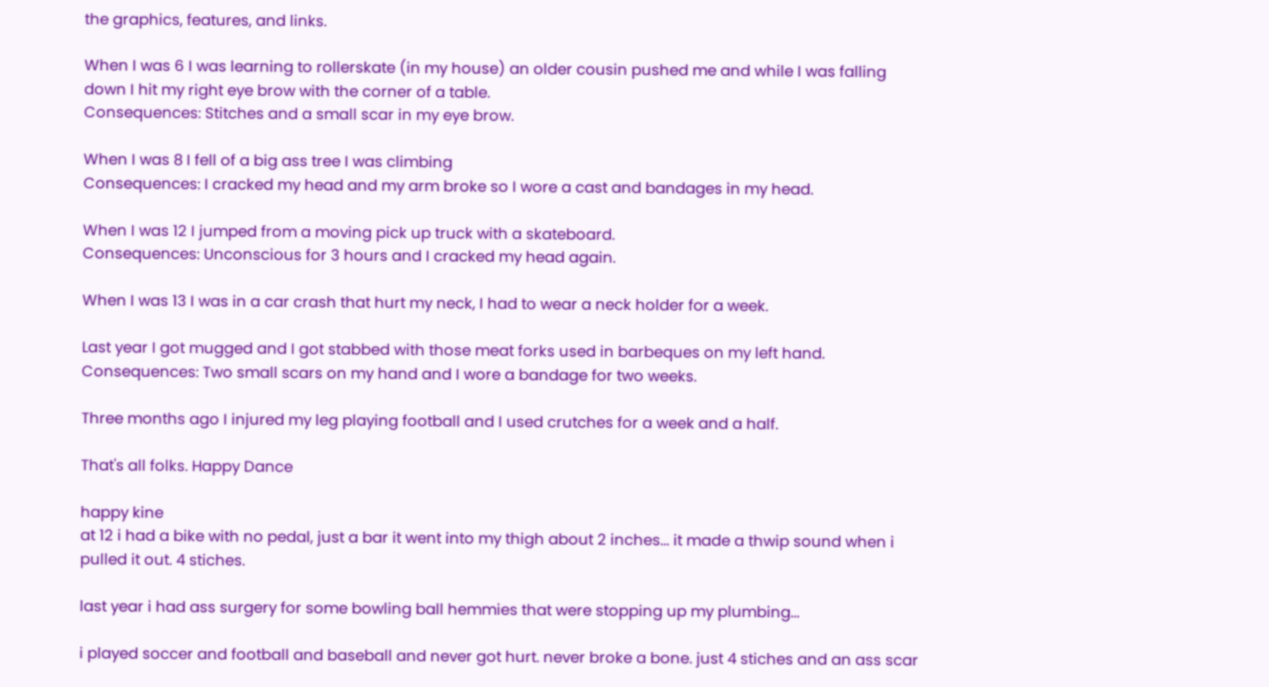the graphics, features, and links.

When I was 6 I was learning to rollerskate (in my house) an older cousin pushed me and while I was falling down I hit my right eye brow with the corner of a table.
Consequences: Stitches and a small scar in my eye brow.

When I was 8 I fell of a big ass tree I was climbing
Consequences: I cracked my head and my arm broke so I wore a cast and bandages in my head.

When I was 12 I jumped from a moving pick up truck with a skateboard.
Consequences: Unconscious for 3 hours and I cracked my head again.

When I was 13 I was in a car crash that hurt my neck, I had to wear a neck holder for a week.

Last year I got mugged and I got stabbed with those meat forks used in barbeques on my left hand.
Consequences: Two small scars on my hand and I wore a bandage for two weeks.

Three months ago I injured my leg playing football and I used crutches for a week and a half.

That's all folks. Happy Dance

happy kine
at 12 i had a bike with no pedal, just a bar it went into my thigh about 2 inches... it made a thwip sound when i pulled it out. 4 stiches.

last year i had ass surgery for some bowling ball hemmies that were stopping up my plumbing...

i played soccer and football and baseball and never got hurt. never broke a bone. just 4 stiches and an ass scar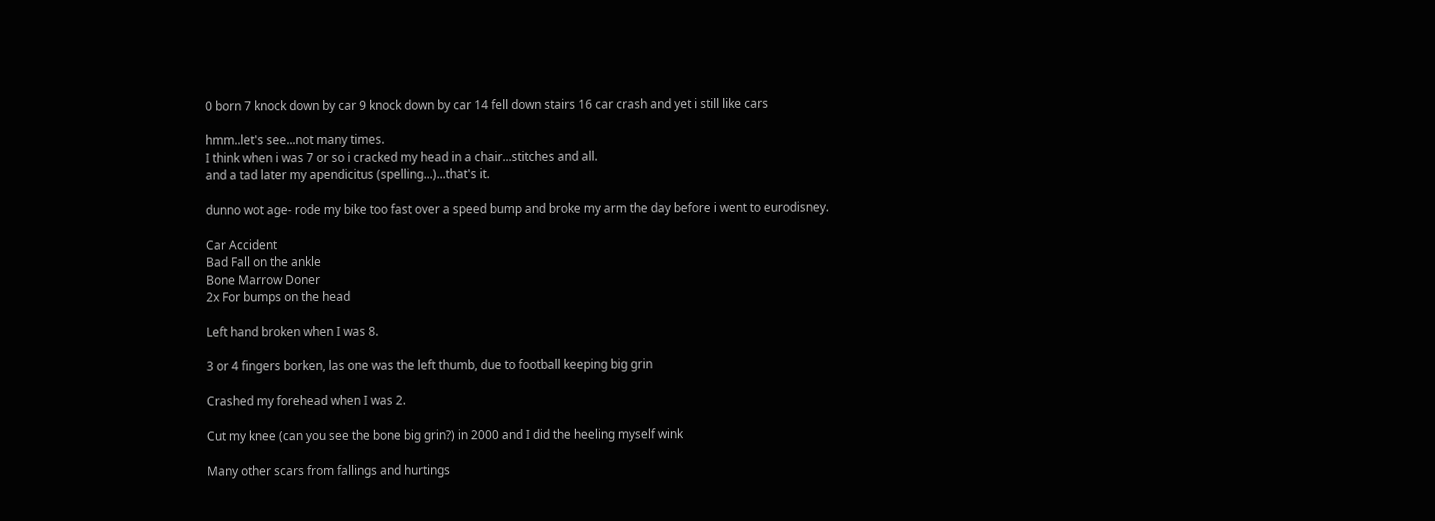0 born 7 knock down by car 9 knock down by car 14 fell down stairs 16 car crash and yet i still like cars

hmm..let's see...not many times.
I think when i was 7 or so i cracked my head in a chair...stitches and all.
and a tad later my apendicitus (spelling...)...that's it.

dunno wot age- rode my bike too fast over a speed bump and broke my arm the day before i went to eurodisney.

Car Accident
Bad Fall on the ankle
Bone Marrow Doner
2x For bumps on the head

Left hand broken when I was 8.

3 or 4 fingers borken, las one was the left thumb, due to football keeping big grin

Crashed my forehead when I was 2.

Cut my knee (can you see the bone big grin?) in 2000 and I did the heeling myself wink

Many other scars from fallings and hurtings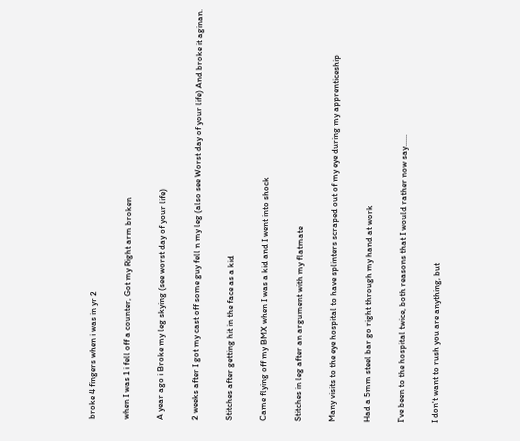broke 4 fingers when i was in yr 2

when I was 1 i fell off a counter, Got my Right arm broken

A year ago i Broke my leg skying (see worst day of your life)

2 weeks after I got my cast off some guy fell n my leg (also see Worst day of your life) And broke it aginan.

Stitches after getting hit in the face as a kid

Came flying off my BMX when I was a kid and I went into shock

Stitches in leg after an argument with my flatmate

Many visits to the eye hospital to have splinters scraped out of my eye during my apprenticeship

Had a 5mm steel bar go right through my hand at work

I've been to the hospital twice, both reasons that I would rather now say......

I don't want to rush you are anything, but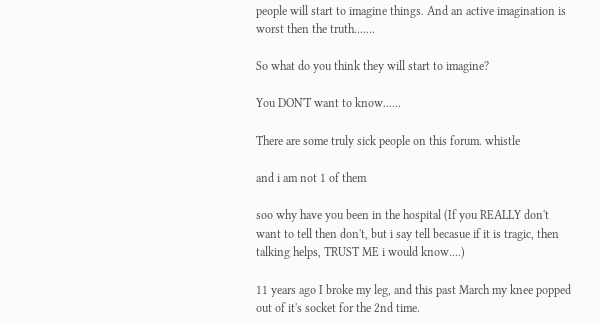people will start to imagine things. And an active imagination is worst then the truth.......

So what do you think they will start to imagine?

You DON'T want to know......

There are some truly sick people on this forum. whistle

and i am not 1 of them

soo why have you been in the hospital (If you REALLY don't want to tell then don't, but i say tell becasue if it is tragic, then talking helps, TRUST ME i would know....)

11 years ago I broke my leg, and this past March my knee popped out of it's socket for the 2nd time.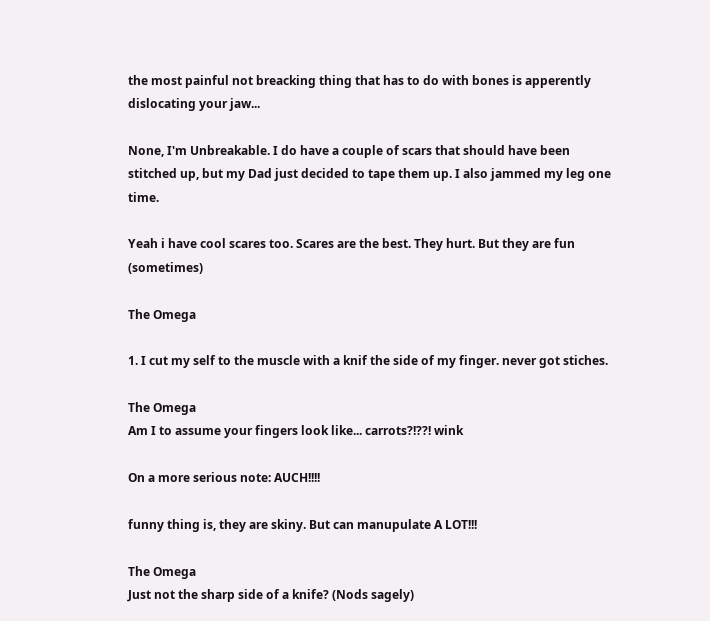the most painful not breacking thing that has to do with bones is apperently dislocating your jaw...

None, I'm Unbreakable. I do have a couple of scars that should have been stitched up, but my Dad just decided to tape them up. I also jammed my leg one time.

Yeah i have cool scares too. Scares are the best. They hurt. But they are fun (sometimes)

The Omega

1. I cut my self to the muscle with a knif the side of my finger. never got stiches.

The Omega
Am I to assume your fingers look like... carrots?!??! wink

On a more serious note: AUCH!!!!

funny thing is, they are skiny. But can manupulate A LOT!!!

The Omega
Just not the sharp side of a knife? (Nods sagely)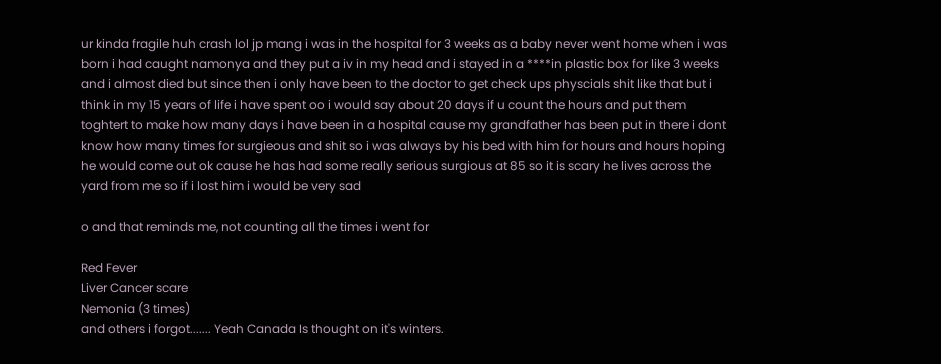ur kinda fragile huh crash lol jp mang i was in the hospital for 3 weeks as a baby never went home when i was born i had caught namonya and they put a iv in my head and i stayed in a ****in plastic box for like 3 weeks and i almost died but since then i only have been to the doctor to get check ups physcials shit like that but i think in my 15 years of life i have spent oo i would say about 20 days if u count the hours and put them toghtert to make how many days i have been in a hospital cause my grandfather has been put in there i dont know how many times for surgieous and shit so i was always by his bed with him for hours and hours hoping he would come out ok cause he has had some really serious surgious at 85 so it is scary he lives across the yard from me so if i lost him i would be very sad

o and that reminds me, not counting all the times i went for

Red Fever
Liver Cancer scare
Nemonia (3 times)
and others i forgot....... Yeah Canada Is thought on it's winters.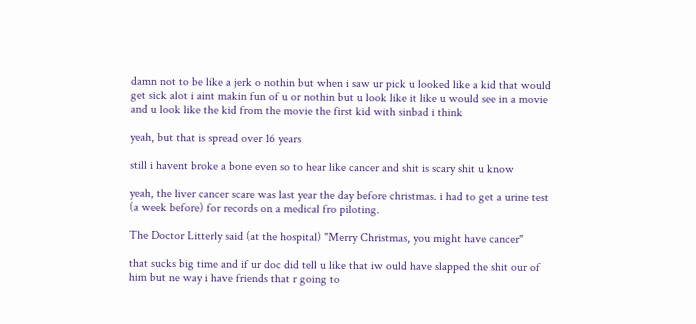damn not to be like a jerk o nothin but when i saw ur pick u looked like a kid that would get sick alot i aint makin fun of u or nothin but u look like it like u would see in a movie and u look like the kid from the movie the first kid with sinbad i think

yeah, but that is spread over 16 years

still i havent broke a bone even so to hear like cancer and shit is scary shit u know

yeah, the liver cancer scare was last year the day before christmas. i had to get a urine test (a week before) for records on a medical fro piloting.

The Doctor Litterly said (at the hospital) "Merry Christmas, you might have cancer"

that sucks big time and if ur doc did tell u like that iw ould have slapped the shit our of him but ne way i have friends that r going to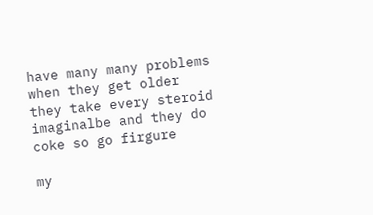have many many problems when they get older they take every steroid imaginalbe and they do coke so go firgure

my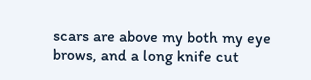scars are above my both my eye brows, and a long knife cut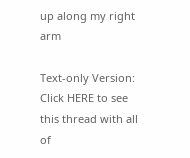up along my right arm

Text-only Version: Click HERE to see this thread with all of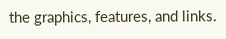the graphics, features, and links.